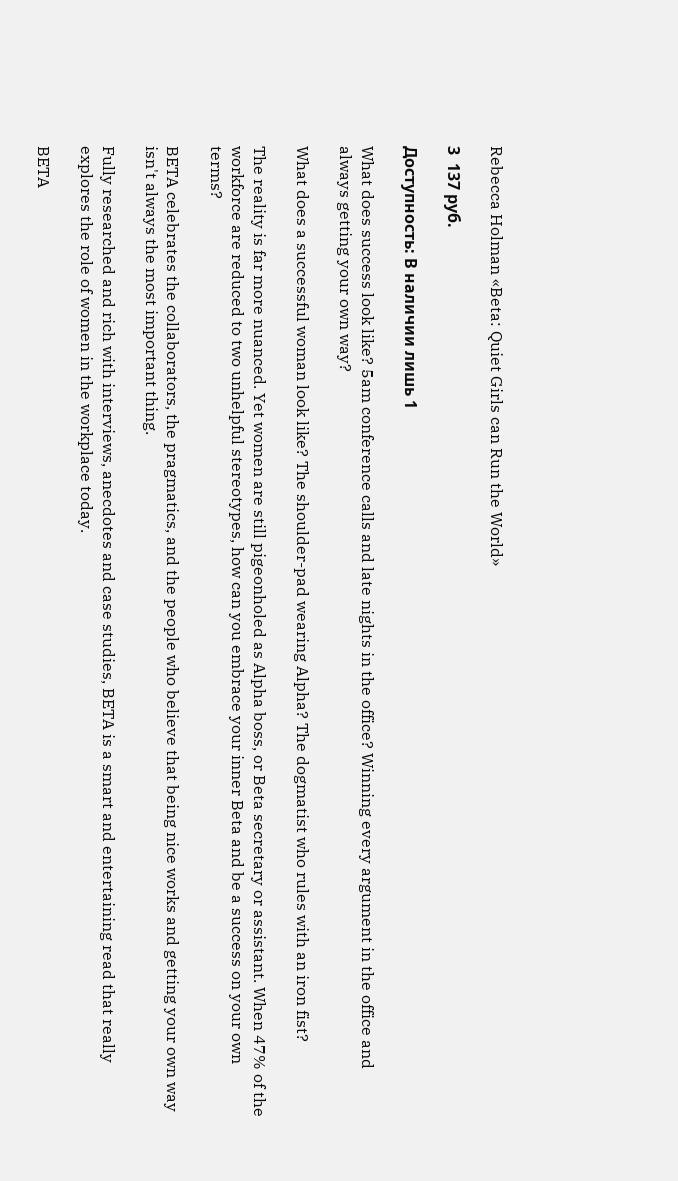Rebecca Holman «Beta: Quiet Girls can Run the World»

3  137 руб.

Доступность: В наличии лишь 1

What does success look like? 5am conference calls and late nights in the office? Winning every argument in the office and always getting your own way?

What does a successful woman look like? The shoulder-pad wearing Alpha? The dogmatist who rules with an iron fist?

The reality is far more nuanced. Yet women are still pigeonholed as Alpha boss, or Beta secretary or assistant. When 47% of the workforce are reduced to two unhelpful stereotypes, how can you embrace your inner Beta and be a success on your own terms?

BETA celebrates the collaborators, the pragmatics, and the people who believe that being nice works and getting your own way isn't always the most important thing.

Fully researched and rich with interviews, anecdotes and case studies, BETA is a smart and entertaining read that really explores the role of women in the workplace today.

BETA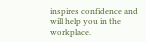inspires confidence and will help you in the workplace.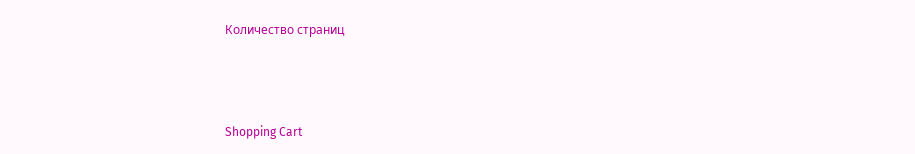Количество страниц



Shopping Cart